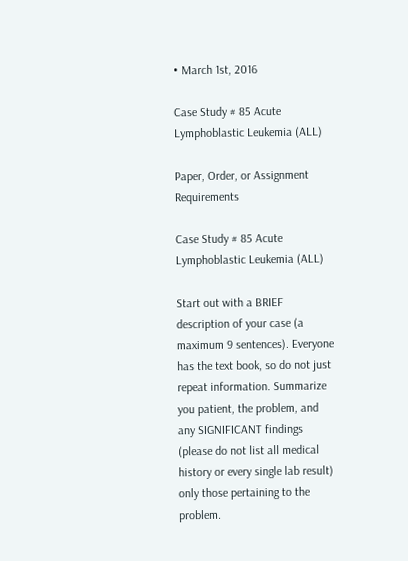• March 1st, 2016

Case Study # 85 Acute Lymphoblastic Leukemia (ALL)

Paper, Order, or Assignment Requirements

Case Study # 85 Acute Lymphoblastic Leukemia (ALL)

Start out with a BRIEF description of your case (a maximum 9 sentences). Everyone has the text book, so do not just repeat information. Summarize you patient, the problem, and any SIGNIFICANT findings (please do not list all medical history or every single lab result) only those pertaining to the problem.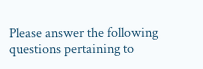Please answer the following questions pertaining to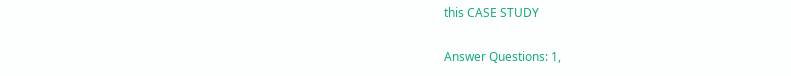this CASE STUDY

Answer Questions: 1,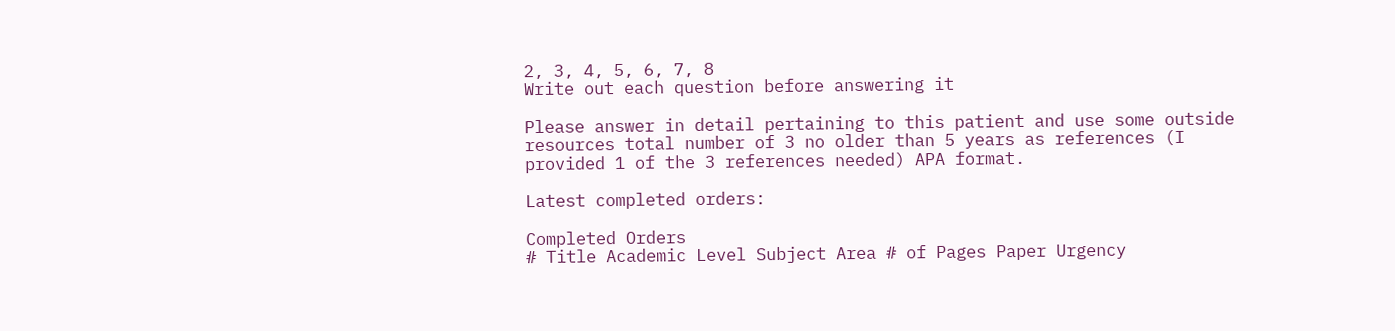2, 3, 4, 5, 6, 7, 8
Write out each question before answering it

Please answer in detail pertaining to this patient and use some outside resources total number of 3 no older than 5 years as references (I provided 1 of the 3 references needed) APA format.

Latest completed orders:

Completed Orders
# Title Academic Level Subject Area # of Pages Paper Urgency